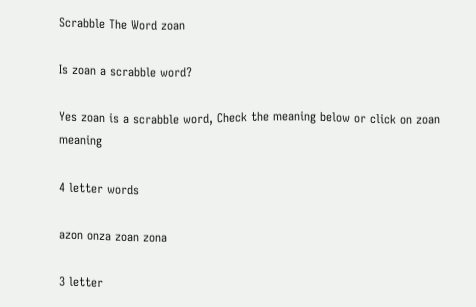Scrabble The Word zoan

Is zoan a scrabble word?

Yes zoan is a scrabble word, Check the meaning below or click on zoan meaning

4 letter words

azon onza zoan zona

3 letter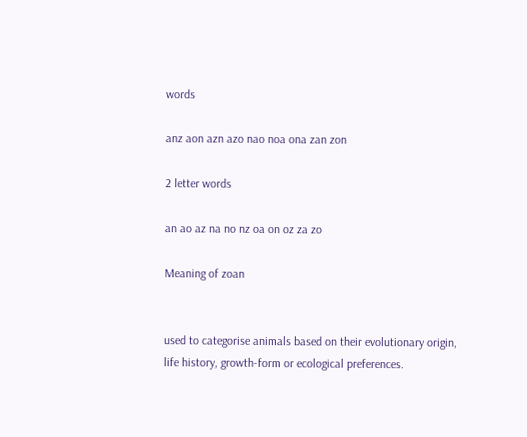words

anz aon azn azo nao noa ona zan zon

2 letter words

an ao az na no nz oa on oz za zo

Meaning of zoan


used to categorise animals based on their evolutionary origin, life history, growth-form or ecological preferences.